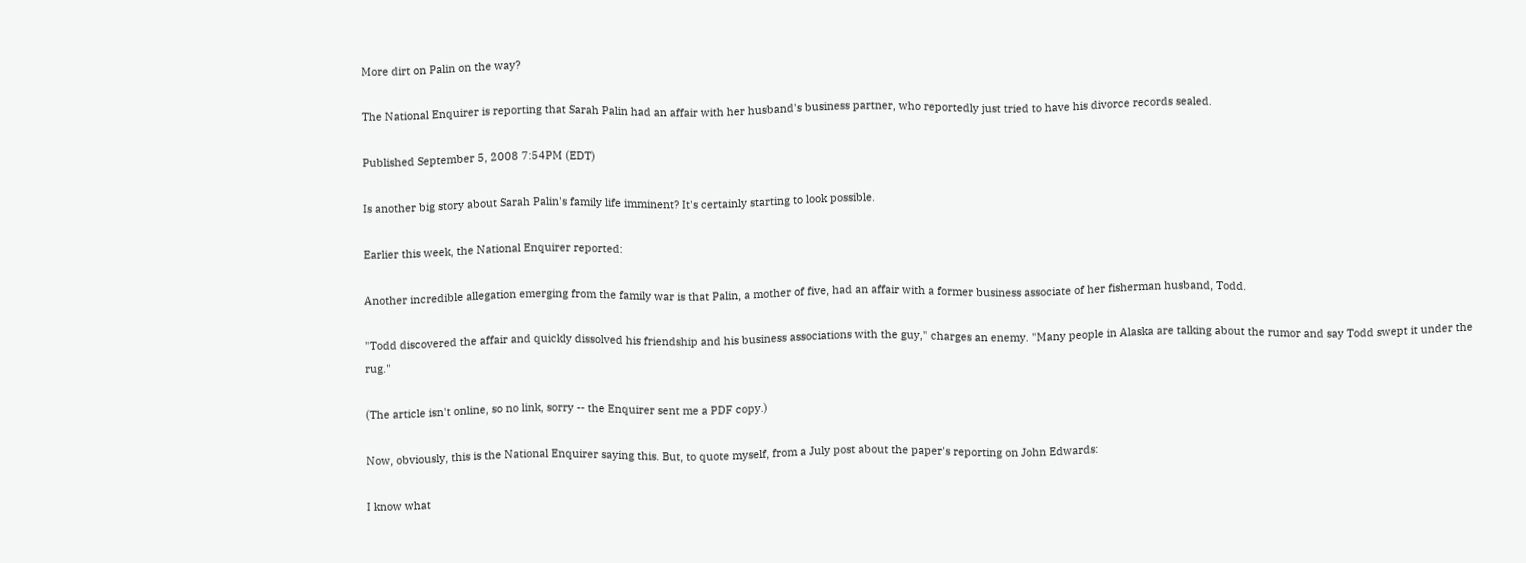More dirt on Palin on the way?

The National Enquirer is reporting that Sarah Palin had an affair with her husband's business partner, who reportedly just tried to have his divorce records sealed.

Published September 5, 2008 7:54PM (EDT)

Is another big story about Sarah Palin's family life imminent? It's certainly starting to look possible.

Earlier this week, the National Enquirer reported:

Another incredible allegation emerging from the family war is that Palin, a mother of five, had an affair with a former business associate of her fisherman husband, Todd.

"Todd discovered the affair and quickly dissolved his friendship and his business associations with the guy," charges an enemy. "Many people in Alaska are talking about the rumor and say Todd swept it under the rug."

(The article isn't online, so no link, sorry -- the Enquirer sent me a PDF copy.)

Now, obviously, this is the National Enquirer saying this. But, to quote myself, from a July post about the paper's reporting on John Edwards:

I know what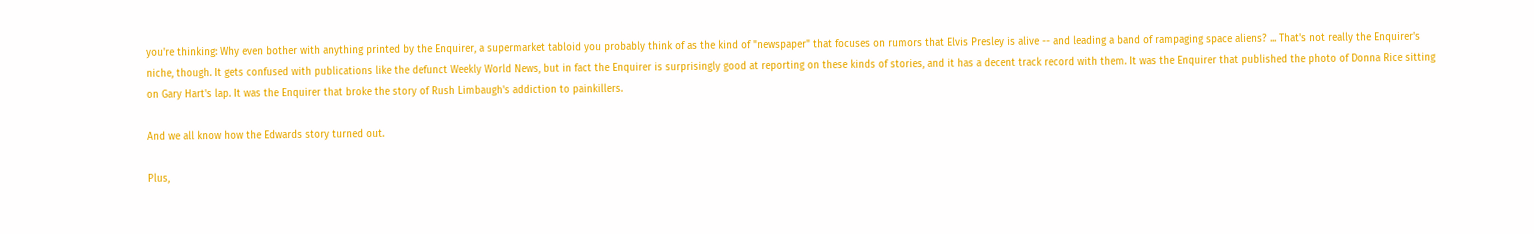you're thinking: Why even bother with anything printed by the Enquirer, a supermarket tabloid you probably think of as the kind of "newspaper" that focuses on rumors that Elvis Presley is alive -- and leading a band of rampaging space aliens? ... That's not really the Enquirer's niche, though. It gets confused with publications like the defunct Weekly World News, but in fact the Enquirer is surprisingly good at reporting on these kinds of stories, and it has a decent track record with them. It was the Enquirer that published the photo of Donna Rice sitting on Gary Hart's lap. It was the Enquirer that broke the story of Rush Limbaugh's addiction to painkillers.

And we all know how the Edwards story turned out.

Plus,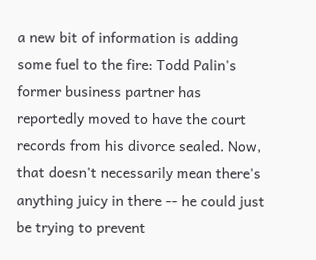a new bit of information is adding some fuel to the fire: Todd Palin's former business partner has reportedly moved to have the court records from his divorce sealed. Now, that doesn't necessarily mean there's anything juicy in there -- he could just be trying to prevent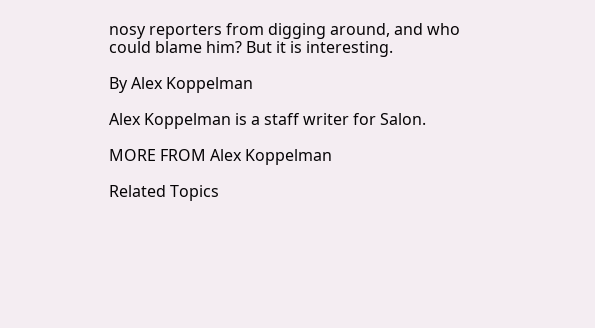nosy reporters from digging around, and who could blame him? But it is interesting.

By Alex Koppelman

Alex Koppelman is a staff writer for Salon.

MORE FROM Alex Koppelman

Related Topics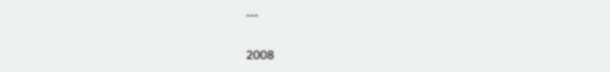---

2008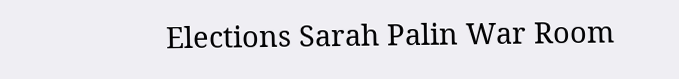Elections Sarah Palin War Room